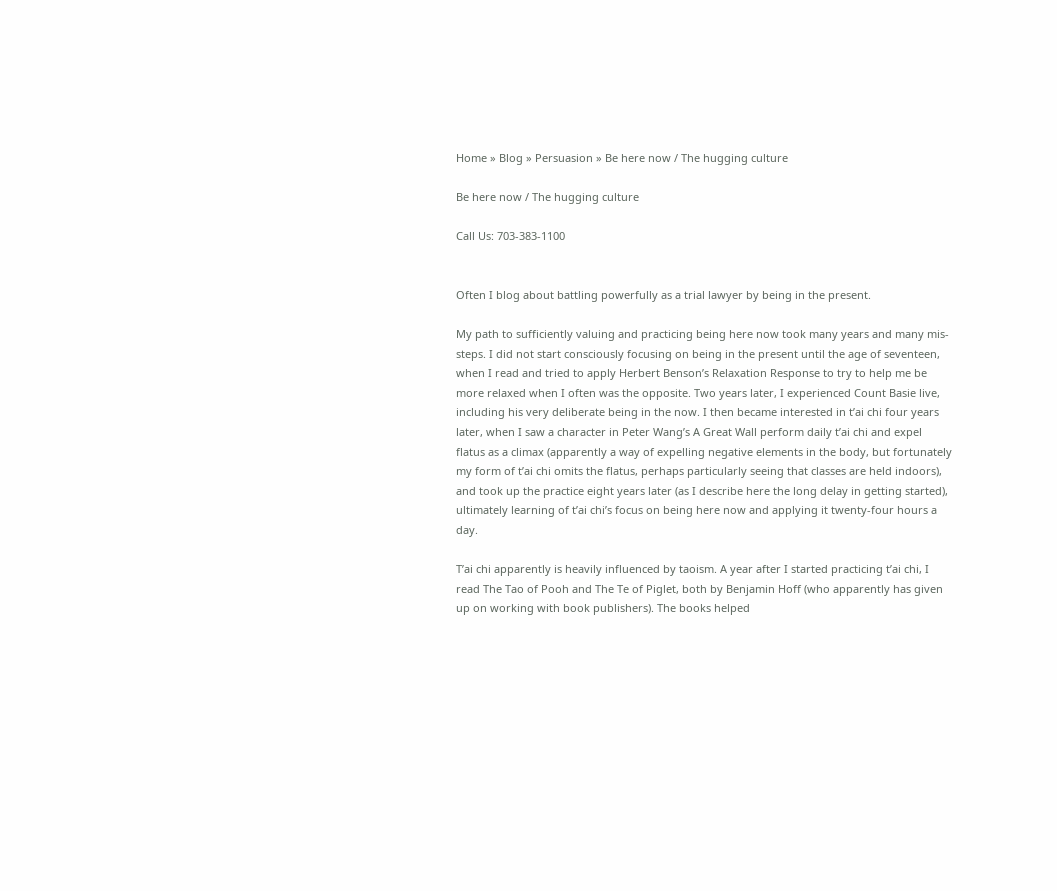Home » Blog » Persuasion » Be here now / The hugging culture

Be here now / The hugging culture

Call Us: 703-383-1100


Often I blog about battling powerfully as a trial lawyer by being in the present.

My path to sufficiently valuing and practicing being here now took many years and many mis-steps. I did not start consciously focusing on being in the present until the age of seventeen, when I read and tried to apply Herbert Benson’s Relaxation Response to try to help me be more relaxed when I often was the opposite. Two years later, I experienced Count Basie live, including his very deliberate being in the now. I then became interested in t’ai chi four years later, when I saw a character in Peter Wang’s A Great Wall perform daily t’ai chi and expel flatus as a climax (apparently a way of expelling negative elements in the body, but fortunately my form of t’ai chi omits the flatus, perhaps particularly seeing that classes are held indoors), and took up the practice eight years later (as I describe here the long delay in getting started), ultimately learning of t’ai chi’s focus on being here now and applying it twenty-four hours a day.

T’ai chi apparently is heavily influenced by taoism. A year after I started practicing t’ai chi, I read The Tao of Pooh and The Te of Piglet, both by Benjamin Hoff (who apparently has given up on working with book publishers). The books helped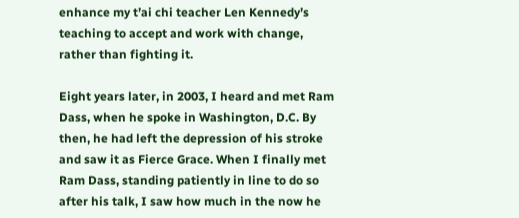enhance my t’ai chi teacher Len Kennedy’s teaching to accept and work with change, rather than fighting it.

Eight years later, in 2003, I heard and met Ram Dass, when he spoke in Washington, D.C. By then, he had left the depression of his stroke and saw it as Fierce Grace. When I finally met Ram Dass, standing patiently in line to do so after his talk, I saw how much in the now he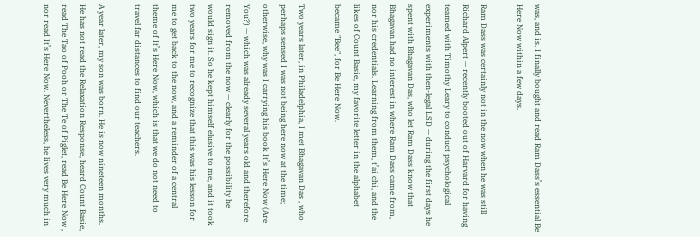was, and is. I finally bought and read Ram Dass’s essential Be Here Now within a few days.

Ram Dass was certainly not in the now when he was still Richard Alpert — recently booted out of Harvard for having teamed with Timothy Leary to conduct psychological experiments with then-legal LSD — during the first days he spent with Bhagavan Das, who let Ram Dass know that Bhagavan had no interest in where Ram Dass came from, nor his credentials. Learning from them, t’ai chi, and the likes of Count Basie, my favorite letter in the alphabet became "Bee", for Be Here Now.

Two years later, in Philadelphia, I met Bhagavan Das , who perhaps sensed I was not being here now at the time; otherwise, why was I carrying his book It’s Here Now (Are You?) — which was already several years old and therefore removed from the now — clearly for the possibility he would sign it. So he kept himself elusive to me, and it took two years for me to recognize that this was his lesson for me to get back to the now, and a reminder of a central theme of It’s Here Now, which is that we do not need to travel far distances to find our teachers.

A year later, my son was born. He is now nineteen months. He has not read the Relaxation Response, heard Count Basie, read The Tao of Pooh or The Te of Piglet, read Be Here Now , nor read It’s Here Now. Nevertheless, he lives very much in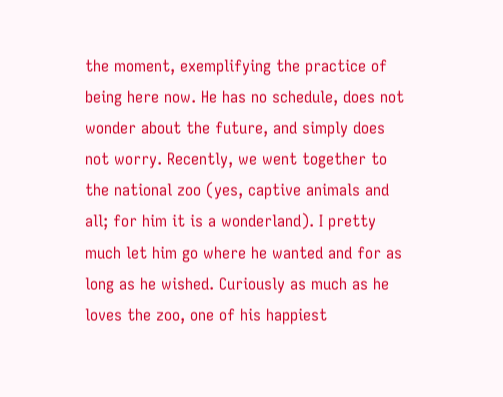the moment, exemplifying the practice of being here now. He has no schedule, does not wonder about the future, and simply does not worry. Recently, we went together to the national zoo (yes, captive animals and all; for him it is a wonderland). I pretty much let him go where he wanted and for as long as he wished. Curiously as much as he loves the zoo, one of his happiest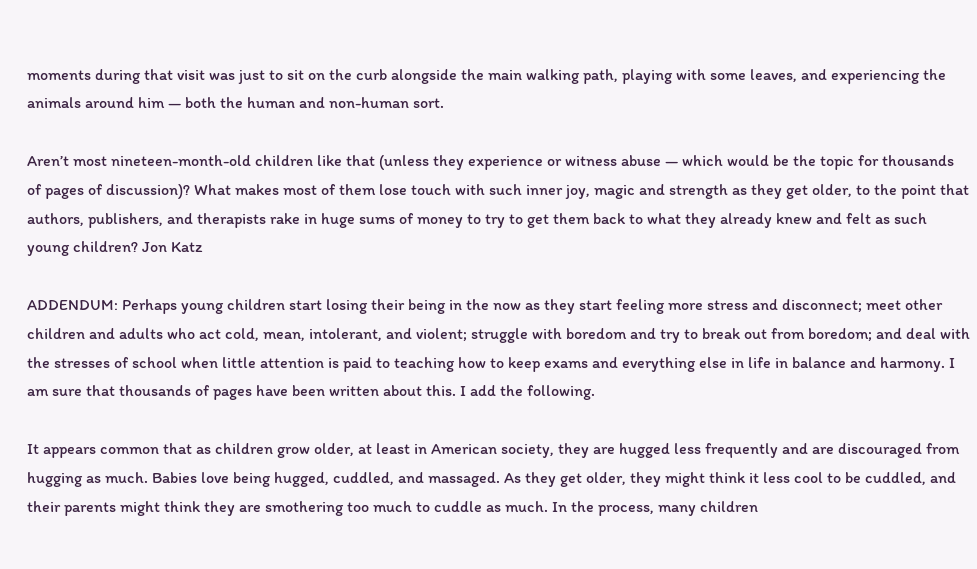moments during that visit was just to sit on the curb alongside the main walking path, playing with some leaves, and experiencing the animals around him — both the human and non-human sort.

Aren’t most nineteen-month-old children like that (unless they experience or witness abuse — which would be the topic for thousands of pages of discussion)? What makes most of them lose touch with such inner joy, magic and strength as they get older, to the point that authors, publishers, and therapists rake in huge sums of money to try to get them back to what they already knew and felt as such young children? Jon Katz

ADDENDUM: Perhaps young children start losing their being in the now as they start feeling more stress and disconnect; meet other children and adults who act cold, mean, intolerant, and violent; struggle with boredom and try to break out from boredom; and deal with the stresses of school when little attention is paid to teaching how to keep exams and everything else in life in balance and harmony. I am sure that thousands of pages have been written about this. I add the following.

It appears common that as children grow older, at least in American society, they are hugged less frequently and are discouraged from hugging as much. Babies love being hugged, cuddled, and massaged. As they get older, they might think it less cool to be cuddled, and their parents might think they are smothering too much to cuddle as much. In the process, many children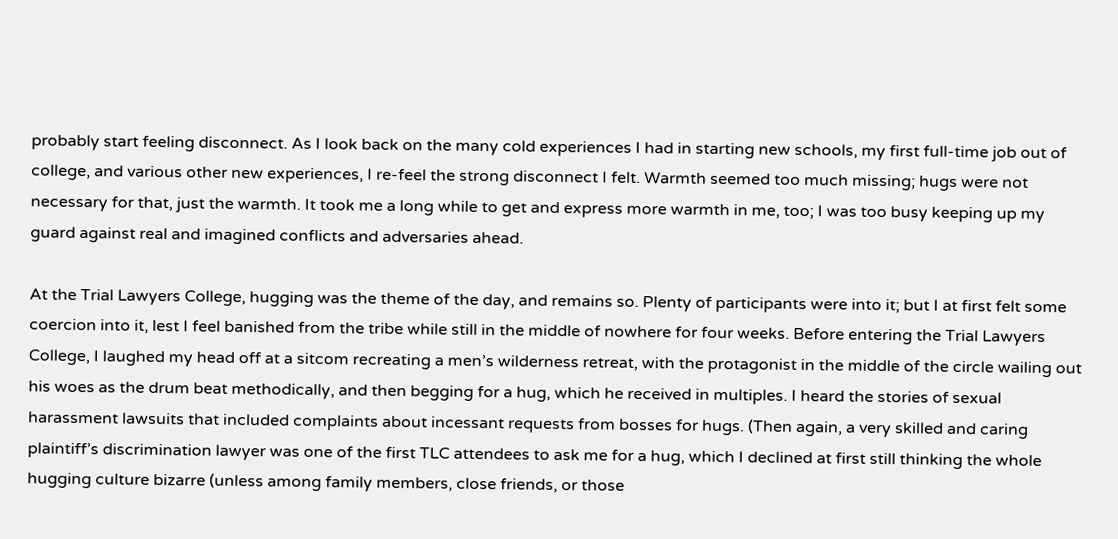probably start feeling disconnect. As I look back on the many cold experiences I had in starting new schools, my first full-time job out of college, and various other new experiences, I re-feel the strong disconnect I felt. Warmth seemed too much missing; hugs were not necessary for that, just the warmth. It took me a long while to get and express more warmth in me, too; I was too busy keeping up my guard against real and imagined conflicts and adversaries ahead.

At the Trial Lawyers College, hugging was the theme of the day, and remains so. Plenty of participants were into it; but I at first felt some coercion into it, lest I feel banished from the tribe while still in the middle of nowhere for four weeks. Before entering the Trial Lawyers College, I laughed my head off at a sitcom recreating a men’s wilderness retreat, with the protagonist in the middle of the circle wailing out his woes as the drum beat methodically, and then begging for a hug, which he received in multiples. I heard the stories of sexual harassment lawsuits that included complaints about incessant requests from bosses for hugs. (Then again, a very skilled and caring plaintiff’s discrimination lawyer was one of the first TLC attendees to ask me for a hug, which I declined at first still thinking the whole hugging culture bizarre (unless among family members, close friends, or those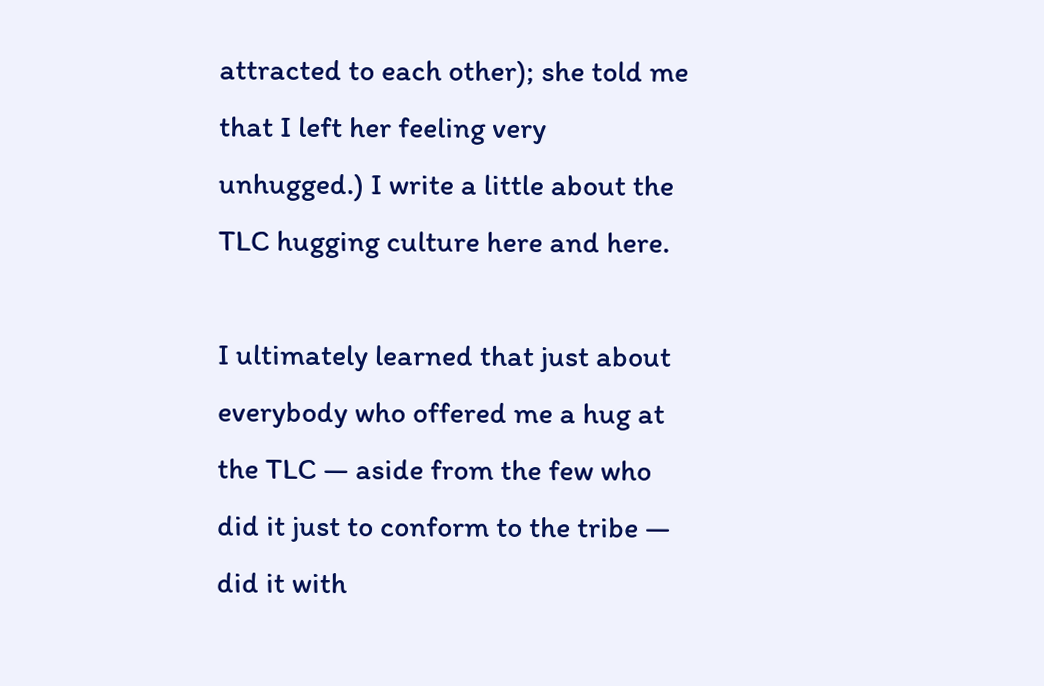attracted to each other); she told me that I left her feeling very unhugged.) I write a little about the TLC hugging culture here and here.

I ultimately learned that just about everybody who offered me a hug at the TLC — aside from the few who did it just to conform to the tribe — did it with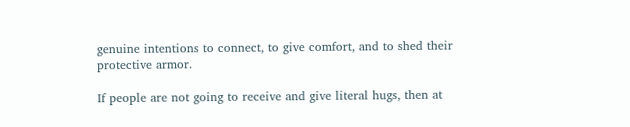genuine intentions to connect, to give comfort, and to shed their protective armor.

If people are not going to receive and give literal hugs, then at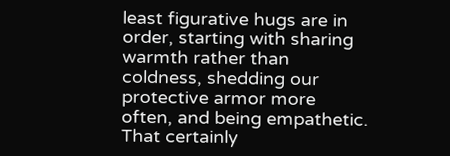least figurative hugs are in order, starting with sharing warmth rather than coldness, shedding our protective armor more often, and being empathetic. That certainly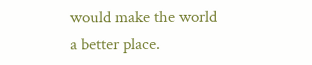would make the world a better place.